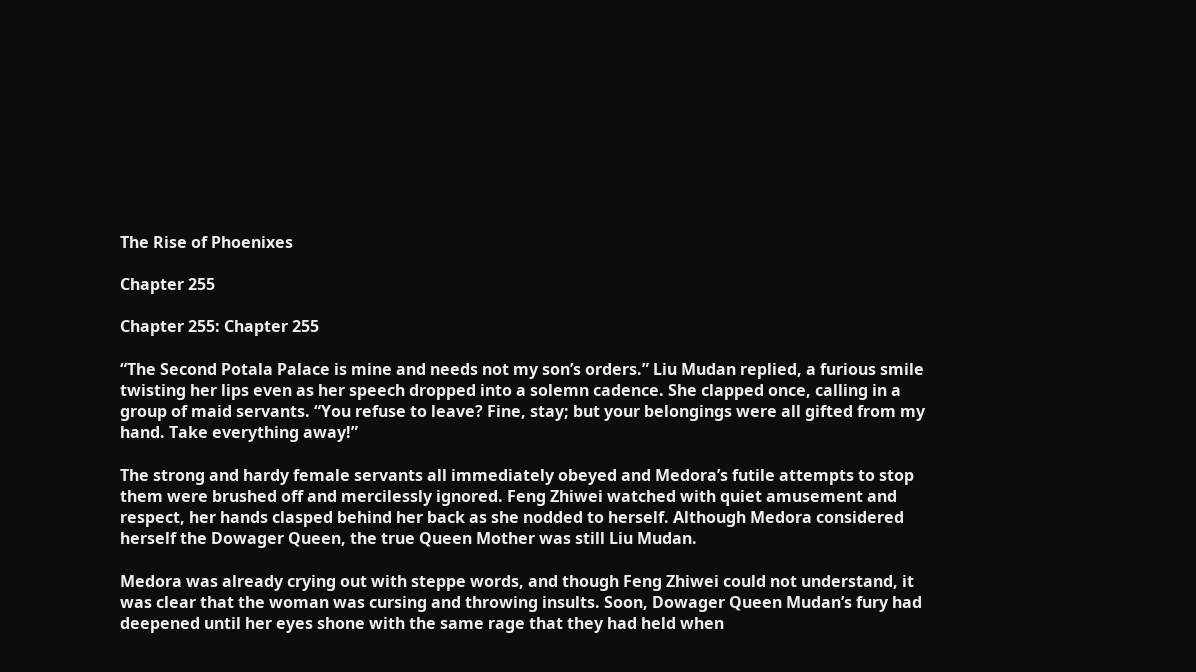The Rise of Phoenixes

Chapter 255

Chapter 255: Chapter 255

“The Second Potala Palace is mine and needs not my son’s orders.” Liu Mudan replied, a furious smile twisting her lips even as her speech dropped into a solemn cadence. She clapped once, calling in a group of maid servants. “You refuse to leave? Fine, stay; but your belongings were all gifted from my hand. Take everything away!”

The strong and hardy female servants all immediately obeyed and Medora’s futile attempts to stop them were brushed off and mercilessly ignored. Feng Zhiwei watched with quiet amusement and respect, her hands clasped behind her back as she nodded to herself. Although Medora considered herself the Dowager Queen, the true Queen Mother was still Liu Mudan.

Medora was already crying out with steppe words, and though Feng Zhiwei could not understand, it was clear that the woman was cursing and throwing insults. Soon, Dowager Queen Mudan’s fury had deepened until her eyes shone with the same rage that they had held when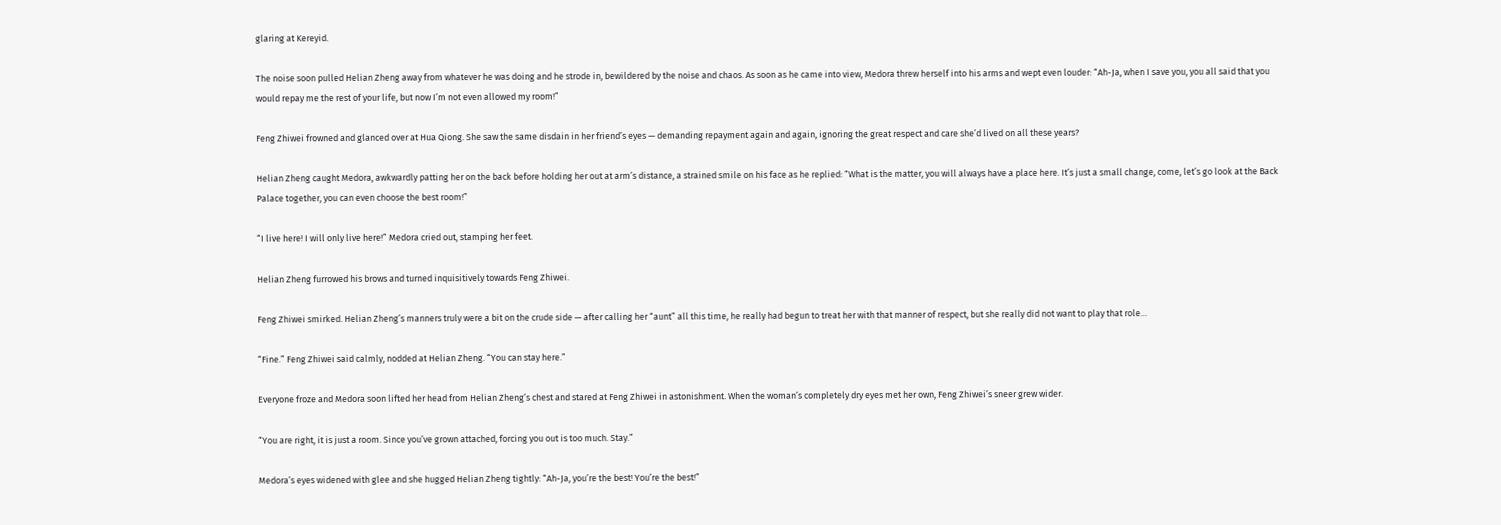glaring at Kereyid.

The noise soon pulled Helian Zheng away from whatever he was doing and he strode in, bewildered by the noise and chaos. As soon as he came into view, Medora threw herself into his arms and wept even louder: “Ah-Ja, when I save you, you all said that you would repay me the rest of your life, but now I’m not even allowed my room!”

Feng Zhiwei frowned and glanced over at Hua Qiong. She saw the same disdain in her friend’s eyes — demanding repayment again and again, ignoring the great respect and care she’d lived on all these years?

Helian Zheng caught Medora, awkwardly patting her on the back before holding her out at arm’s distance, a strained smile on his face as he replied: “What is the matter, you will always have a place here. It’s just a small change, come, let’s go look at the Back Palace together, you can even choose the best room!”

“I live here! I will only live here!” Medora cried out, stamping her feet.

Helian Zheng furrowed his brows and turned inquisitively towards Feng Zhiwei.

Feng Zhiwei smirked. Helian Zheng’s manners truly were a bit on the crude side — after calling her “aunt” all this time, he really had begun to treat her with that manner of respect, but she really did not want to play that role…

“Fine.” Feng Zhiwei said calmly, nodded at Helian Zheng. “You can stay here.”

Everyone froze and Medora soon lifted her head from Helian Zheng’s chest and stared at Feng Zhiwei in astonishment. When the woman’s completely dry eyes met her own, Feng Zhiwei’s sneer grew wider.

“You are right, it is just a room. Since you’ve grown attached, forcing you out is too much. Stay.”

Medora’s eyes widened with glee and she hugged Helian Zheng tightly: “Ah-Ja, you’re the best! You’re the best!”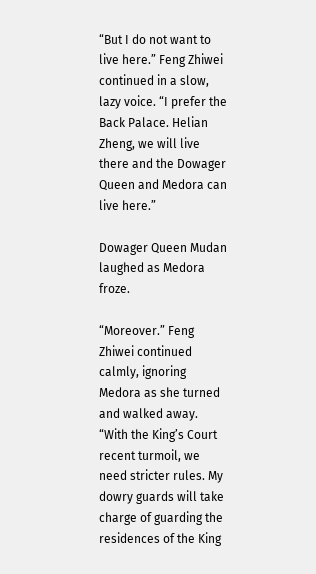“But I do not want to live here.” Feng Zhiwei continued in a slow, lazy voice. “I prefer the Back Palace. Helian Zheng, we will live there and the Dowager Queen and Medora can live here.”

Dowager Queen Mudan laughed as Medora froze.

“Moreover.” Feng Zhiwei continued calmly, ignoring Medora as she turned and walked away. “With the King’s Court recent turmoil, we need stricter rules. My dowry guards will take charge of guarding the residences of the King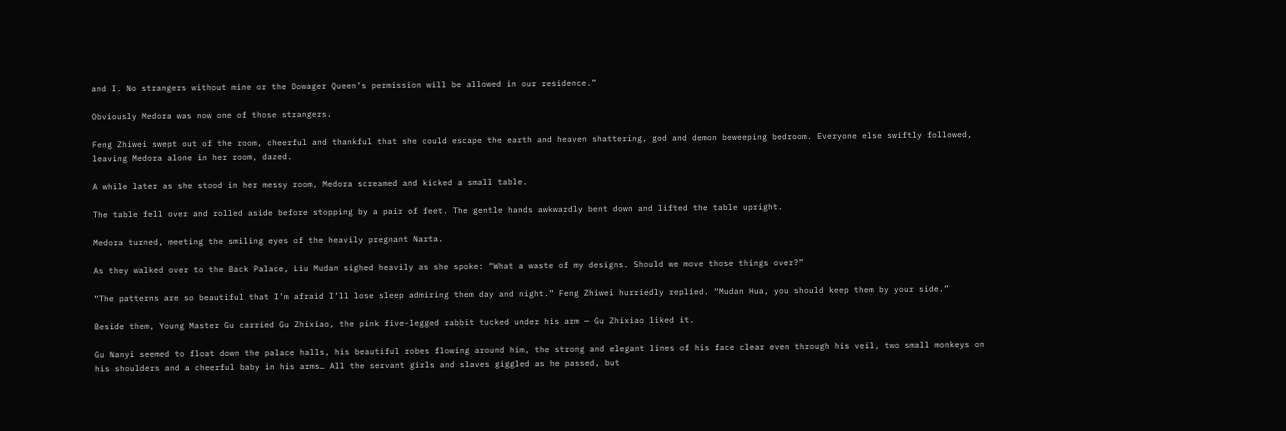and I. No strangers without mine or the Dowager Queen’s permission will be allowed in our residence.”

Obviously Medora was now one of those strangers.

Feng Zhiwei swept out of the room, cheerful and thankful that she could escape the earth and heaven shattering, god and demon beweeping bedroom. Everyone else swiftly followed, leaving Medora alone in her room, dazed.

A while later as she stood in her messy room, Medora screamed and kicked a small table.

The table fell over and rolled aside before stopping by a pair of feet. The gentle hands awkwardly bent down and lifted the table upright.

Medora turned, meeting the smiling eyes of the heavily pregnant Narta.

As they walked over to the Back Palace, Liu Mudan sighed heavily as she spoke: “What a waste of my designs. Should we move those things over?”

“The patterns are so beautiful that I’m afraid I’ll lose sleep admiring them day and night.” Feng Zhiwei hurriedly replied. “Mudan Hua, you should keep them by your side.”

Beside them, Young Master Gu carried Gu Zhixiao, the pink five-legged rabbit tucked under his arm — Gu Zhixiao liked it.

Gu Nanyi seemed to float down the palace halls, his beautiful robes flowing around him, the strong and elegant lines of his face clear even through his veil, two small monkeys on his shoulders and a cheerful baby in his arms… All the servant girls and slaves giggled as he passed, but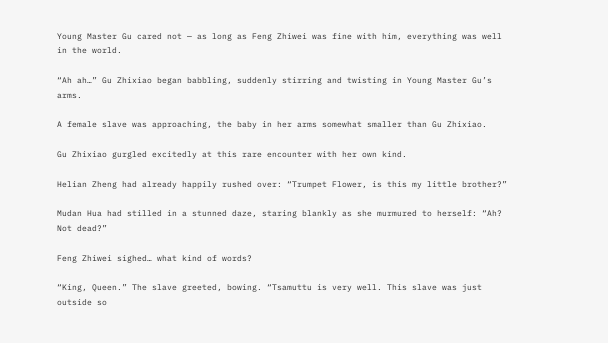Young Master Gu cared not — as long as Feng Zhiwei was fine with him, everything was well in the world.

“Ah ah…” Gu Zhixiao began babbling, suddenly stirring and twisting in Young Master Gu’s arms.

A female slave was approaching, the baby in her arms somewhat smaller than Gu Zhixiao.

Gu Zhixiao gurgled excitedly at this rare encounter with her own kind.

Helian Zheng had already happily rushed over: “Trumpet Flower, is this my little brother?”

Mudan Hua had stilled in a stunned daze, staring blankly as she murmured to herself: “Ah? Not dead?”

Feng Zhiwei sighed… what kind of words?

“King, Queen.” The slave greeted, bowing. “Tsamuttu is very well. This slave was just outside so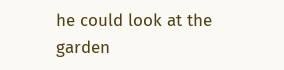he could look at the garden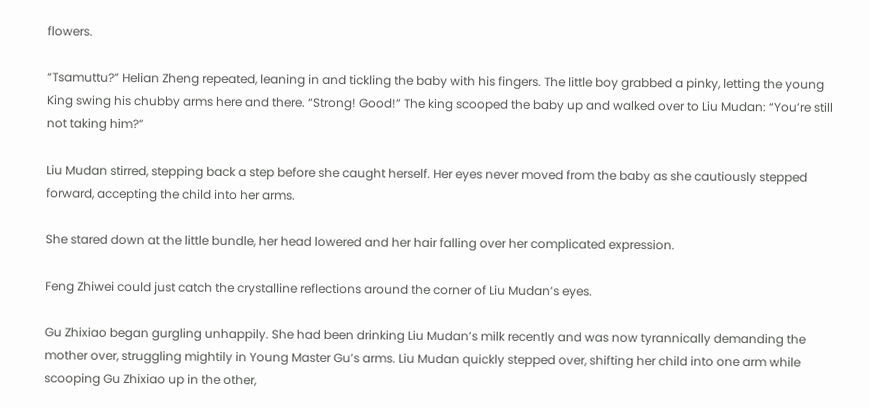flowers.

“Tsamuttu?” Helian Zheng repeated, leaning in and tickling the baby with his fingers. The little boy grabbed a pinky, letting the young King swing his chubby arms here and there. “Strong! Good!” The king scooped the baby up and walked over to Liu Mudan: “You’re still not taking him?”

Liu Mudan stirred, stepping back a step before she caught herself. Her eyes never moved from the baby as she cautiously stepped forward, accepting the child into her arms.

She stared down at the little bundle, her head lowered and her hair falling over her complicated expression.

Feng Zhiwei could just catch the crystalline reflections around the corner of Liu Mudan’s eyes.

Gu Zhixiao began gurgling unhappily. She had been drinking Liu Mudan’s milk recently and was now tyrannically demanding the mother over, struggling mightily in Young Master Gu’s arms. Liu Mudan quickly stepped over, shifting her child into one arm while scooping Gu Zhixiao up in the other,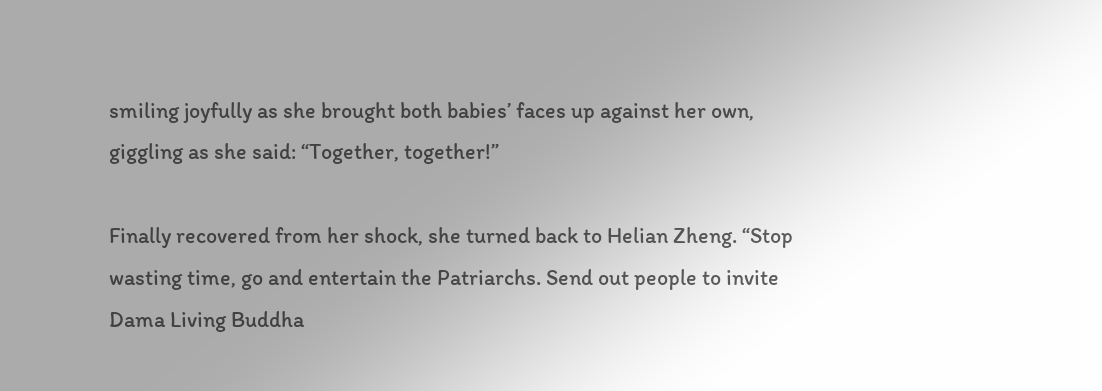smiling joyfully as she brought both babies’ faces up against her own, giggling as she said: “Together, together!”

Finally recovered from her shock, she turned back to Helian Zheng. “Stop wasting time, go and entertain the Patriarchs. Send out people to invite Dama Living Buddha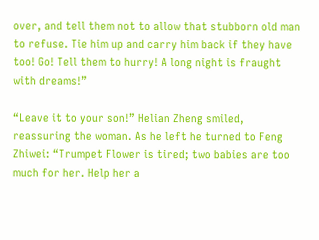over, and tell them not to allow that stubborn old man to refuse. Tie him up and carry him back if they have too! Go! Tell them to hurry! A long night is fraught with dreams!”

“Leave it to your son!” Helian Zheng smiled, reassuring the woman. As he left he turned to Feng Zhiwei: “Trumpet Flower is tired; two babies are too much for her. Help her a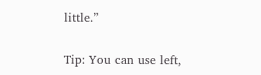little.”

Tip: You can use left,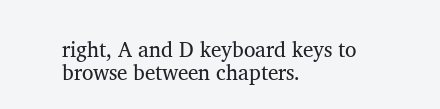right, A and D keyboard keys to browse between chapters.